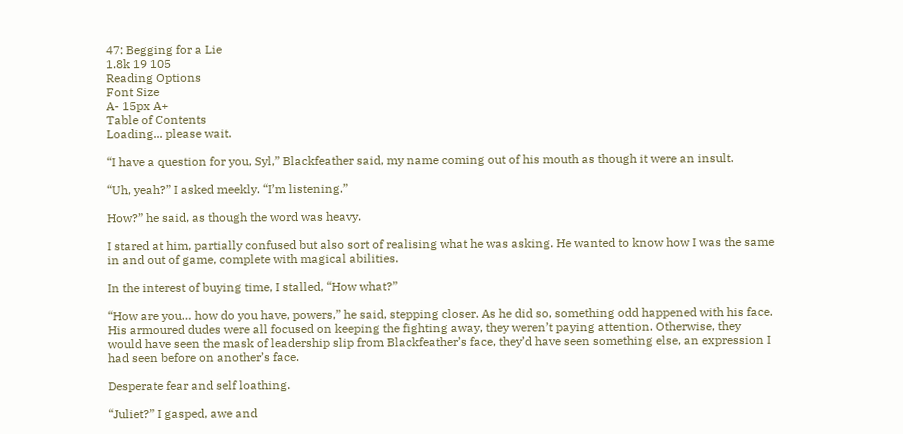47: Begging for a Lie
1.8k 19 105
Reading Options
Font Size
A- 15px A+
Table of Contents
Loading... please wait.

“I have a question for you, Syl,” Blackfeather said, my name coming out of his mouth as though it were an insult.

“Uh, yeah?” I asked meekly. “I’m listening.”

How?” he said, as though the word was heavy.

I stared at him, partially confused but also sort of realising what he was asking. He wanted to know how I was the same in and out of game, complete with magical abilities.

In the interest of buying time, I stalled, “How what?”

“How are you… how do you have, powers,” he said, stepping closer. As he did so, something odd happened with his face. His armoured dudes were all focused on keeping the fighting away, they weren’t paying attention. Otherwise, they would have seen the mask of leadership slip from Blackfeather’s face, they’d have seen something else, an expression I had seen before on another’s face.

Desperate fear and self loathing.

“Juliet?” I gasped, awe and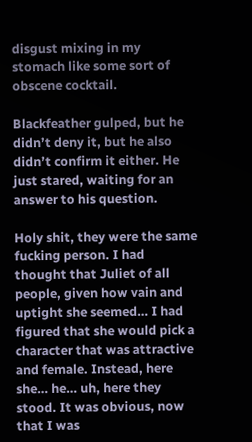disgust mixing in my stomach like some sort of obscene cocktail.

Blackfeather gulped, but he didn’t deny it, but he also didn’t confirm it either. He just stared, waiting for an answer to his question.

Holy shit, they were the same fucking person. I had thought that Juliet of all people, given how vain and uptight she seemed… I had figured that she would pick a character that was attractive and female. Instead, here she… he… uh, here they stood. It was obvious, now that I was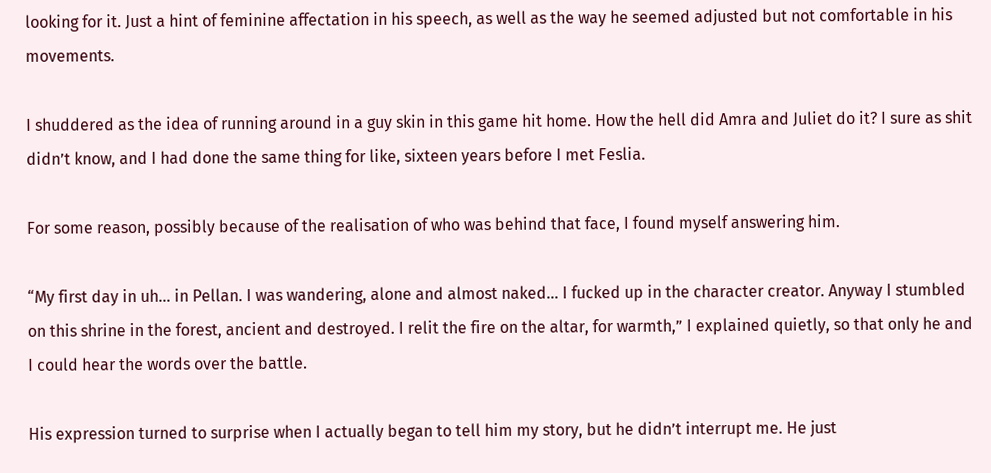looking for it. Just a hint of feminine affectation in his speech, as well as the way he seemed adjusted but not comfortable in his movements.

I shuddered as the idea of running around in a guy skin in this game hit home. How the hell did Amra and Juliet do it? I sure as shit didn’t know, and I had done the same thing for like, sixteen years before I met Feslia.

For some reason, possibly because of the realisation of who was behind that face, I found myself answering him.

“My first day in uh… in Pellan. I was wandering, alone and almost naked… I fucked up in the character creator. Anyway I stumbled on this shrine in the forest, ancient and destroyed. I relit the fire on the altar, for warmth,” I explained quietly, so that only he and I could hear the words over the battle.

His expression turned to surprise when I actually began to tell him my story, but he didn’t interrupt me. He just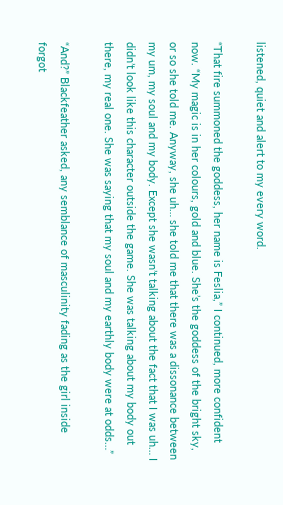listened, quiet and alert to my every word.

“That fire summoned the goddess, her name is Feslia,” I continued, more confident now. “My magic is in her colours, gold and blue. She’s the goddess of the bright sky, or so she told me. Anyway, she uh… she told me that there was a dissonance between my um, my soul and my body. Except she wasn’t talking about the fact that I was uh… I didn’t look like this character outside the game. She was talking about my body out there, my real one. She was saying that my soul and my earthly body were at odds…”

“And?” Blackfeather asked, any semblance of masculinity fading as the girl inside forgot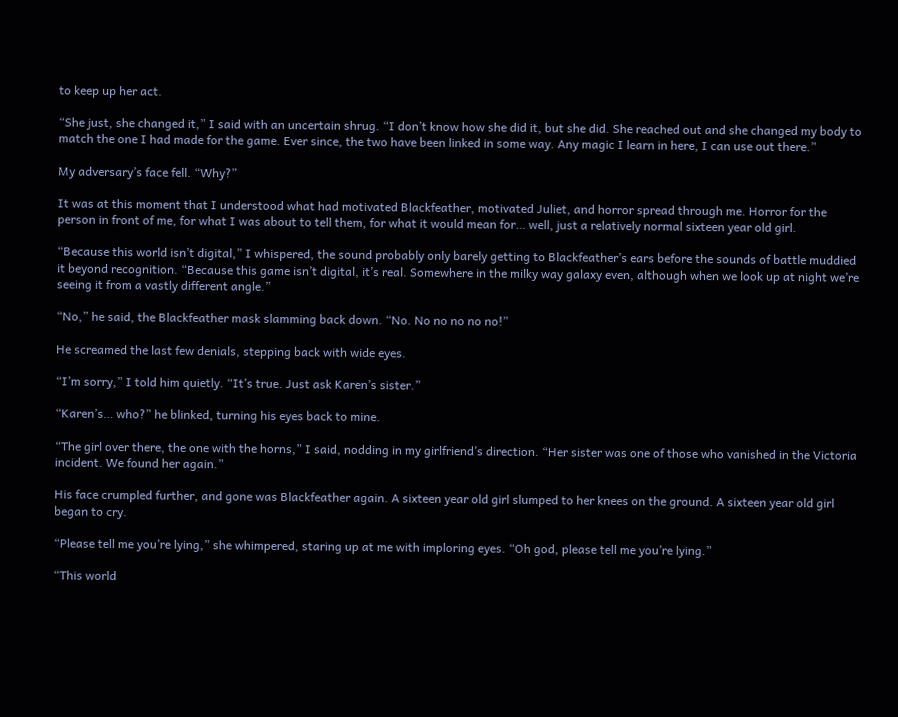to keep up her act.

“She just, she changed it,” I said with an uncertain shrug. “I don’t know how she did it, but she did. She reached out and she changed my body to match the one I had made for the game. Ever since, the two have been linked in some way. Any magic I learn in here, I can use out there.”

My adversary’s face fell. “Why?”

It was at this moment that I understood what had motivated Blackfeather, motivated Juliet, and horror spread through me. Horror for the person in front of me, for what I was about to tell them, for what it would mean for… well, just a relatively normal sixteen year old girl.

“Because this world isn’t digital,” I whispered, the sound probably only barely getting to Blackfeather’s ears before the sounds of battle muddied it beyond recognition. “Because this game isn’t digital, it’s real. Somewhere in the milky way galaxy even, although when we look up at night we’re seeing it from a vastly different angle.”

“No,” he said, the Blackfeather mask slamming back down. “No. No no no no no!”

He screamed the last few denials, stepping back with wide eyes.

“I’m sorry,” I told him quietly. “It’s true. Just ask Karen’s sister.”

“Karen’s… who?” he blinked, turning his eyes back to mine.

“The girl over there, the one with the horns,” I said, nodding in my girlfriend’s direction. “Her sister was one of those who vanished in the Victoria incident. We found her again.”

His face crumpled further, and gone was Blackfeather again. A sixteen year old girl slumped to her knees on the ground. A sixteen year old girl began to cry.

“Please tell me you’re lying,” she whimpered, staring up at me with imploring eyes. “Oh god, please tell me you’re lying.”

“This world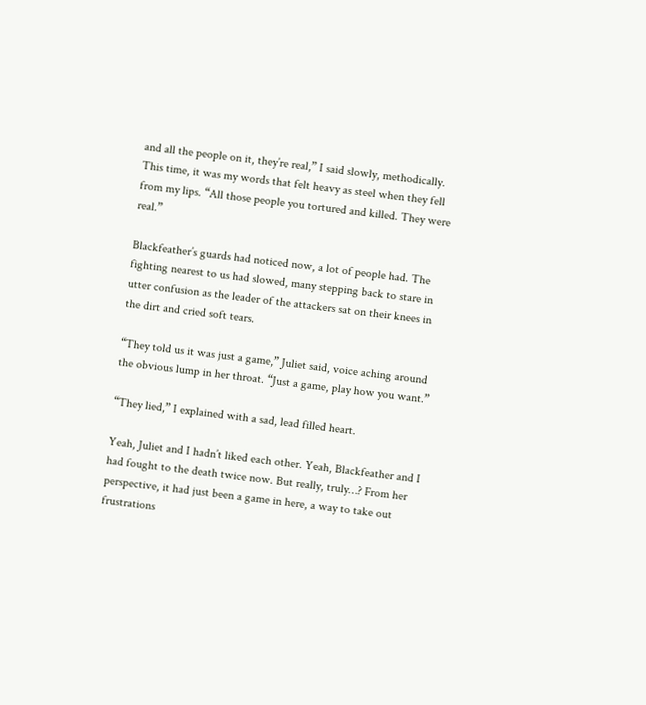and all the people on it, they’re real,” I said slowly, methodically. This time, it was my words that felt heavy as steel when they fell from my lips. “All those people you tortured and killed. They were real.”

Blackfeather’s guards had noticed now, a lot of people had. The fighting nearest to us had slowed, many stepping back to stare in utter confusion as the leader of the attackers sat on their knees in the dirt and cried soft tears.

“They told us it was just a game,” Juliet said, voice aching around the obvious lump in her throat. “Just a game, play how you want.”

“They lied,” I explained with a sad, lead filled heart.

Yeah, Juliet and I hadn’t liked each other. Yeah, Blackfeather and I had fought to the death twice now. But really, truly…? From her perspective, it had just been a game in here, a way to take out frustrations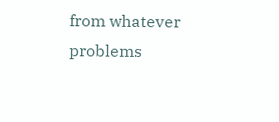from whatever problems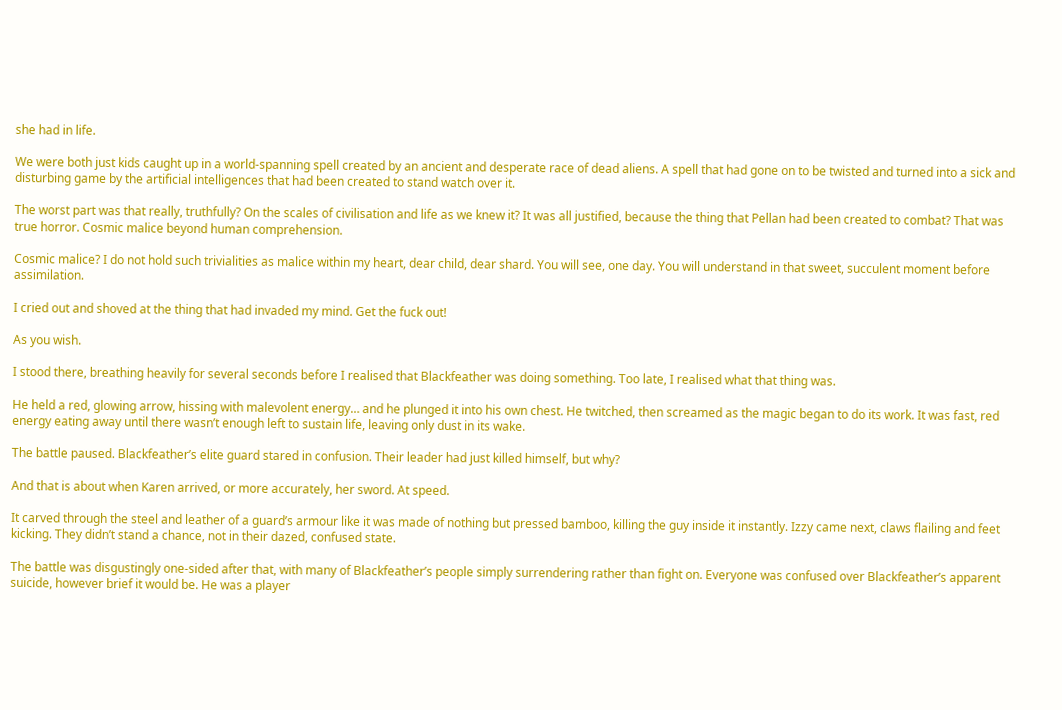she had in life.

We were both just kids caught up in a world-spanning spell created by an ancient and desperate race of dead aliens. A spell that had gone on to be twisted and turned into a sick and disturbing game by the artificial intelligences that had been created to stand watch over it.

The worst part was that really, truthfully? On the scales of civilisation and life as we knew it? It was all justified, because the thing that Pellan had been created to combat? That was true horror. Cosmic malice beyond human comprehension.

Cosmic malice? I do not hold such trivialities as malice within my heart, dear child, dear shard. You will see, one day. You will understand in that sweet, succulent moment before assimilation.

I cried out and shoved at the thing that had invaded my mind. Get the fuck out!

As you wish.

I stood there, breathing heavily for several seconds before I realised that Blackfeather was doing something. Too late, I realised what that thing was.

He held a red, glowing arrow, hissing with malevolent energy… and he plunged it into his own chest. He twitched, then screamed as the magic began to do its work. It was fast, red energy eating away until there wasn’t enough left to sustain life, leaving only dust in its wake.

The battle paused. Blackfeather’s elite guard stared in confusion. Their leader had just killed himself, but why?

And that is about when Karen arrived, or more accurately, her sword. At speed.

It carved through the steel and leather of a guard’s armour like it was made of nothing but pressed bamboo, killing the guy inside it instantly. Izzy came next, claws flailing and feet kicking. They didn’t stand a chance, not in their dazed, confused state.

The battle was disgustingly one-sided after that, with many of Blackfeather’s people simply surrendering rather than fight on. Everyone was confused over Blackfeather’s apparent suicide, however brief it would be. He was a player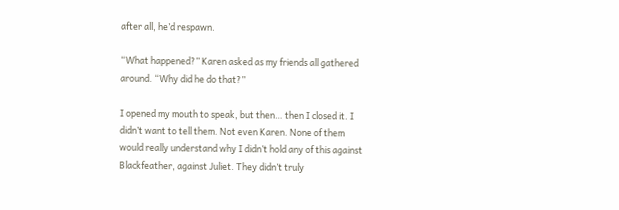after all, he’d respawn.

“What happened?” Karen asked as my friends all gathered around. “Why did he do that?”

I opened my mouth to speak, but then… then I closed it. I didn’t want to tell them. Not even Karen. None of them would really understand why I didn’t hold any of this against Blackfeather, against Juliet. They didn’t truly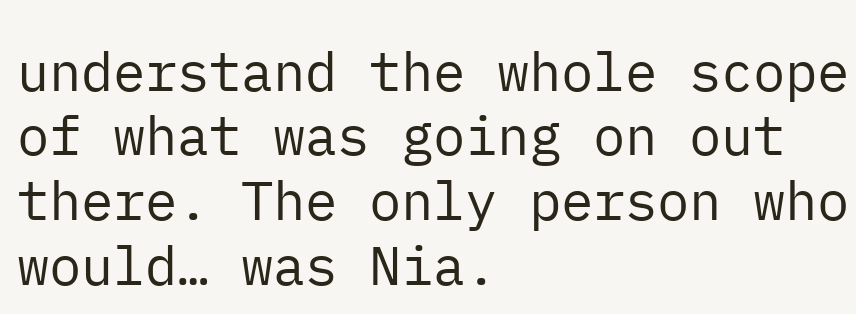understand the whole scope of what was going on out there. The only person who would… was Nia.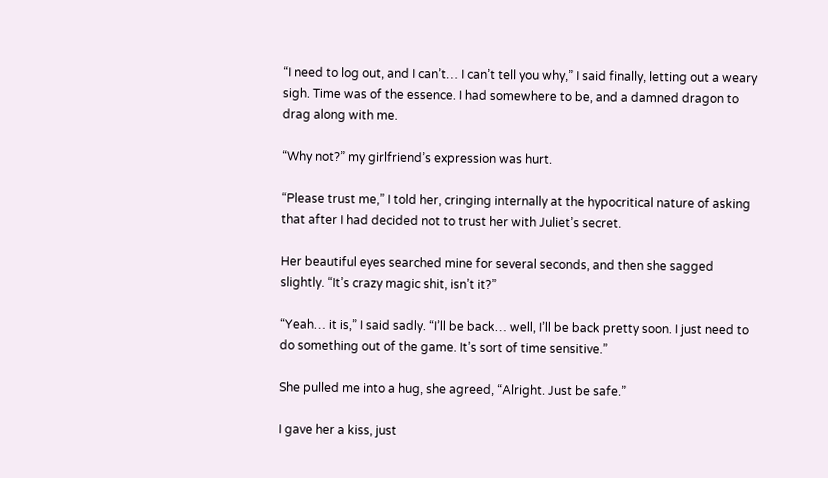“I need to log out, and I can’t… I can’t tell you why,” I said finally, letting out a weary sigh. Time was of the essence. I had somewhere to be, and a damned dragon to drag along with me.

“Why not?” my girlfriend’s expression was hurt.

“Please trust me,” I told her, cringing internally at the hypocritical nature of asking that after I had decided not to trust her with Juliet’s secret.

Her beautiful eyes searched mine for several seconds, and then she sagged slightly. “It’s crazy magic shit, isn’t it?”

“Yeah… it is,” I said sadly. “I’ll be back… well, I’ll be back pretty soon. I just need to do something out of the game. It’s sort of time sensitive.”

She pulled me into a hug, she agreed, “Alright. Just be safe.”

I gave her a kiss, just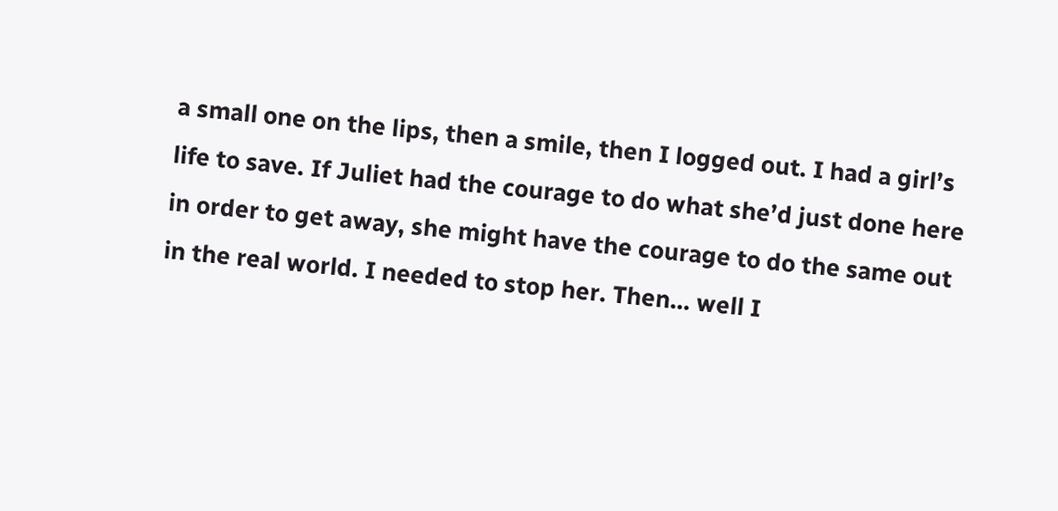a small one on the lips, then a smile, then I logged out. I had a girl’s life to save. If Juliet had the courage to do what she’d just done here in order to get away, she might have the courage to do the same out in the real world. I needed to stop her. Then… well I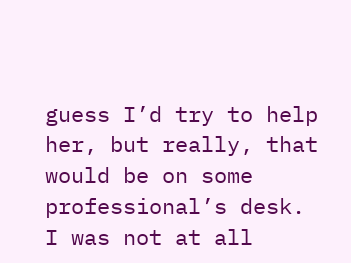guess I’d try to help her, but really, that would be on some professional’s desk. I was not at all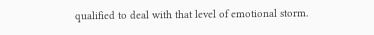qualified to deal with that level of emotional storm.